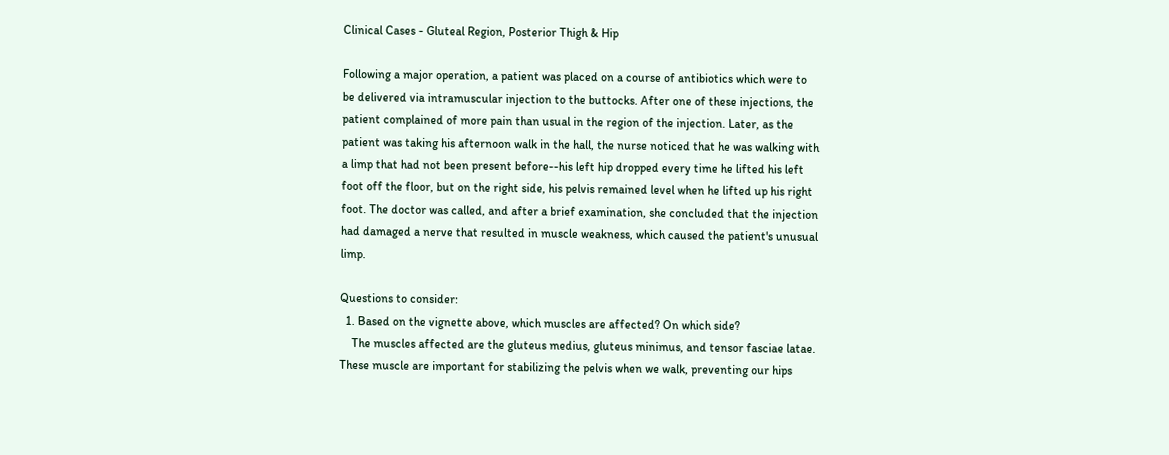Clinical Cases - Gluteal Region, Posterior Thigh & Hip

Following a major operation, a patient was placed on a course of antibiotics which were to be delivered via intramuscular injection to the buttocks. After one of these injections, the patient complained of more pain than usual in the region of the injection. Later, as the patient was taking his afternoon walk in the hall, the nurse noticed that he was walking with a limp that had not been present before--his left hip dropped every time he lifted his left foot off the floor, but on the right side, his pelvis remained level when he lifted up his right foot. The doctor was called, and after a brief examination, she concluded that the injection had damaged a nerve that resulted in muscle weakness, which caused the patient's unusual limp.

Questions to consider:
  1. Based on the vignette above, which muscles are affected? On which side?
    The muscles affected are the gluteus medius, gluteus minimus, and tensor fasciae latae. These muscle are important for stabilizing the pelvis when we walk, preventing our hips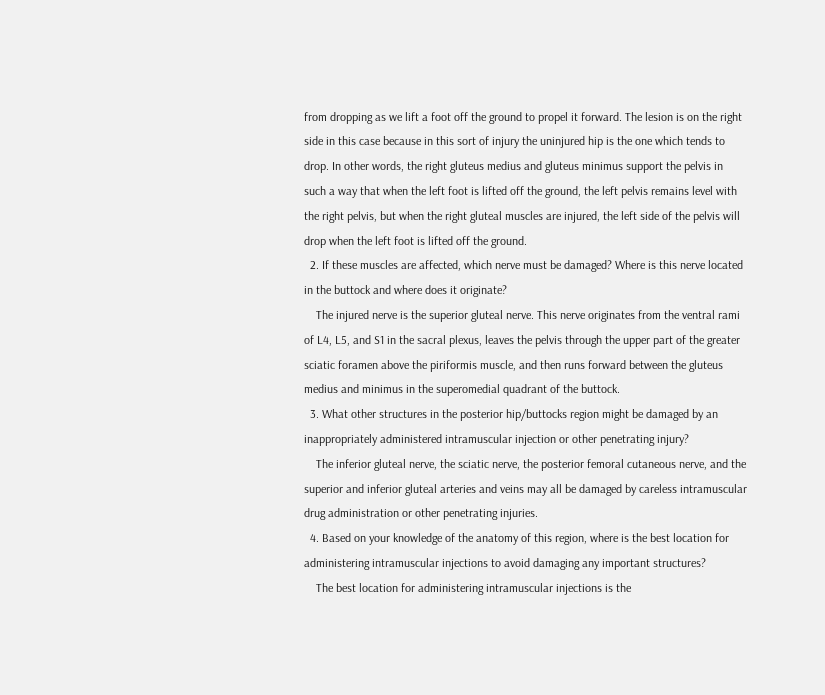from dropping as we lift a foot off the ground to propel it forward. The lesion is on the right side in this case because in this sort of injury the uninjured hip is the one which tends to drop. In other words, the right gluteus medius and gluteus minimus support the pelvis in such a way that when the left foot is lifted off the ground, the left pelvis remains level with the right pelvis, but when the right gluteal muscles are injured, the left side of the pelvis will drop when the left foot is lifted off the ground.
  2. If these muscles are affected, which nerve must be damaged? Where is this nerve located in the buttock and where does it originate?
    The injured nerve is the superior gluteal nerve. This nerve originates from the ventral rami of L4, L5, and S1 in the sacral plexus, leaves the pelvis through the upper part of the greater sciatic foramen above the piriformis muscle, and then runs forward between the gluteus medius and minimus in the superomedial quadrant of the buttock.
  3. What other structures in the posterior hip/buttocks region might be damaged by an inappropriately administered intramuscular injection or other penetrating injury?
    The inferior gluteal nerve, the sciatic nerve, the posterior femoral cutaneous nerve, and the superior and inferior gluteal arteries and veins may all be damaged by careless intramuscular drug administration or other penetrating injuries.
  4. Based on your knowledge of the anatomy of this region, where is the best location for administering intramuscular injections to avoid damaging any important structures?
    The best location for administering intramuscular injections is the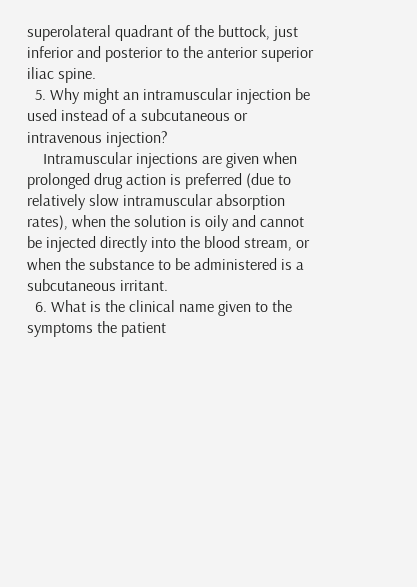superolateral quadrant of the buttock, just inferior and posterior to the anterior superior iliac spine.
  5. Why might an intramuscular injection be used instead of a subcutaneous or intravenous injection?
    Intramuscular injections are given when prolonged drug action is preferred (due to relatively slow intramuscular absorption rates), when the solution is oily and cannot be injected directly into the blood stream, or when the substance to be administered is a subcutaneous irritant.
  6. What is the clinical name given to the symptoms the patient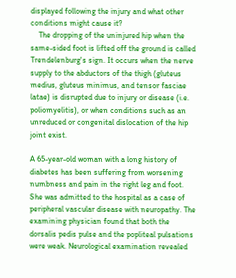displayed following the injury and what other conditions might cause it?
    The dropping of the uninjured hip when the same-sided foot is lifted off the ground is called Trendelenburg's sign. It occurs when the nerve supply to the abductors of the thigh (gluteus medius, gluteus minimus, and tensor fasciae latae) is disrupted due to injury or disease (i.e. poliomyelitis), or when conditions such as an unreduced or congenital dislocation of the hip joint exist.

A 65-year-old woman with a long history of diabetes has been suffering from worsening numbness and pain in the right leg and foot. She was admitted to the hospital as a case of peripheral vascular disease with neuropathy. The examining physician found that both the dorsalis pedis pulse and the popliteal pulsations were weak. Neurological examination revealed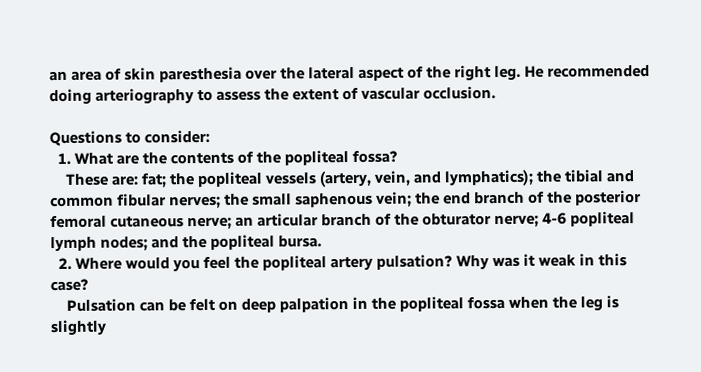an area of skin paresthesia over the lateral aspect of the right leg. He recommended doing arteriography to assess the extent of vascular occlusion.

Questions to consider:
  1. What are the contents of the popliteal fossa?
    These are: fat; the popliteal vessels (artery, vein, and lymphatics); the tibial and common fibular nerves; the small saphenous vein; the end branch of the posterior femoral cutaneous nerve; an articular branch of the obturator nerve; 4-6 popliteal lymph nodes; and the popliteal bursa.
  2. Where would you feel the popliteal artery pulsation? Why was it weak in this case?
    Pulsation can be felt on deep palpation in the popliteal fossa when the leg is slightly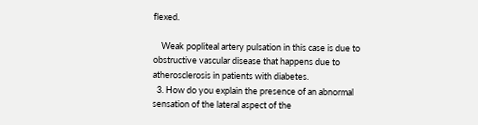flexed.

    Weak popliteal artery pulsation in this case is due to obstructive vascular disease that happens due to atherosclerosis in patients with diabetes.
  3. How do you explain the presence of an abnormal sensation of the lateral aspect of the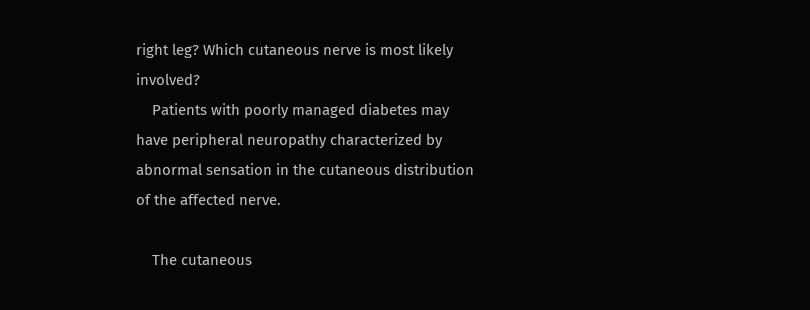right leg? Which cutaneous nerve is most likely involved?
    Patients with poorly managed diabetes may have peripheral neuropathy characterized by abnormal sensation in the cutaneous distribution of the affected nerve.

    The cutaneous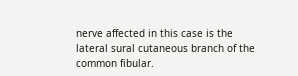nerve affected in this case is the lateral sural cutaneous branch of the common fibular.